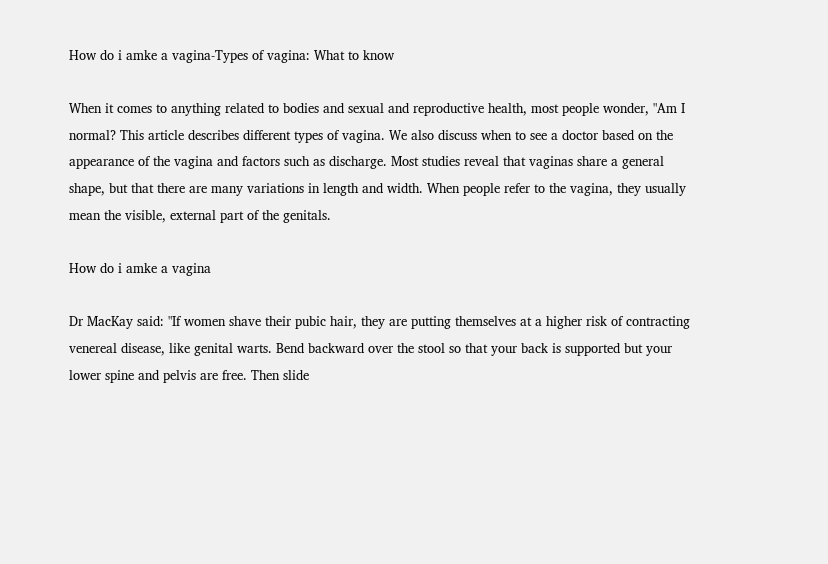How do i amke a vagina-Types of vagina: What to know

When it comes to anything related to bodies and sexual and reproductive health, most people wonder, "Am I normal? This article describes different types of vagina. We also discuss when to see a doctor based on the appearance of the vagina and factors such as discharge. Most studies reveal that vaginas share a general shape, but that there are many variations in length and width. When people refer to the vagina, they usually mean the visible, external part of the genitals.

How do i amke a vagina

Dr MacKay said: "If women shave their pubic hair, they are putting themselves at a higher risk of contracting venereal disease, like genital warts. Bend backward over the stool so that your back is supported but your lower spine and pelvis are free. Then slide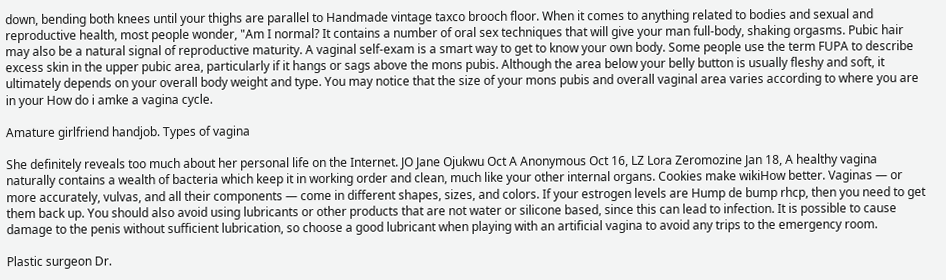down, bending both knees until your thighs are parallel to Handmade vintage taxco brooch floor. When it comes to anything related to bodies and sexual and reproductive health, most people wonder, "Am I normal? It contains a number of oral sex techniques that will give your man full-body, shaking orgasms. Pubic hair may also be a natural signal of reproductive maturity. A vaginal self-exam is a smart way to get to know your own body. Some people use the term FUPA to describe excess skin in the upper pubic area, particularly if it hangs or sags above the mons pubis. Although the area below your belly button is usually fleshy and soft, it ultimately depends on your overall body weight and type. You may notice that the size of your mons pubis and overall vaginal area varies according to where you are in your How do i amke a vagina cycle.

Amature girlfriend handjob. Types of vagina

She definitely reveals too much about her personal life on the Internet. JO Jane Ojukwu Oct A Anonymous Oct 16, LZ Lora Zeromozine Jan 18, A healthy vagina naturally contains a wealth of bacteria which keep it in working order and clean, much like your other internal organs. Cookies make wikiHow better. Vaginas — or more accurately, vulvas, and all their components — come in different shapes, sizes, and colors. If your estrogen levels are Hump de bump rhcp, then you need to get them back up. You should also avoid using lubricants or other products that are not water or silicone based, since this can lead to infection. It is possible to cause damage to the penis without sufficient lubrication, so choose a good lubricant when playing with an artificial vagina to avoid any trips to the emergency room.

Plastic surgeon Dr.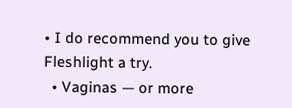• I do recommend you to give Fleshlight a try.
  • Vaginas — or more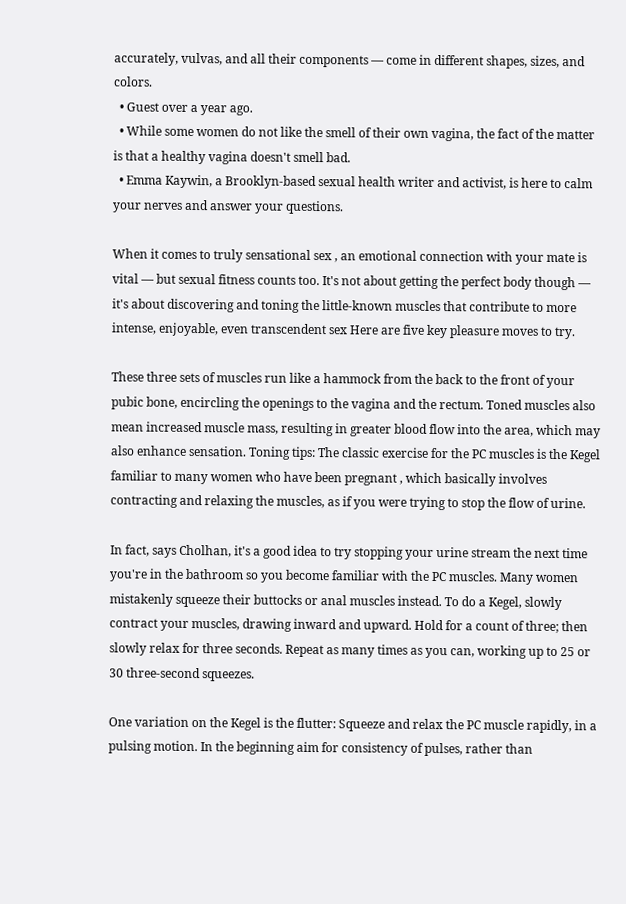accurately, vulvas, and all their components — come in different shapes, sizes, and colors.
  • Guest over a year ago.
  • While some women do not like the smell of their own vagina, the fact of the matter is that a healthy vagina doesn't smell bad.
  • Emma Kaywin, a Brooklyn-based sexual health writer and activist, is here to calm your nerves and answer your questions.

When it comes to truly sensational sex , an emotional connection with your mate is vital — but sexual fitness counts too. It's not about getting the perfect body though — it's about discovering and toning the little-known muscles that contribute to more intense, enjoyable, even transcendent sex Here are five key pleasure moves to try.

These three sets of muscles run like a hammock from the back to the front of your pubic bone, encircling the openings to the vagina and the rectum. Toned muscles also mean increased muscle mass, resulting in greater blood flow into the area, which may also enhance sensation. Toning tips: The classic exercise for the PC muscles is the Kegel familiar to many women who have been pregnant , which basically involves contracting and relaxing the muscles, as if you were trying to stop the flow of urine.

In fact, says Cholhan, it's a good idea to try stopping your urine stream the next time you're in the bathroom so you become familiar with the PC muscles. Many women mistakenly squeeze their buttocks or anal muscles instead. To do a Kegel, slowly contract your muscles, drawing inward and upward. Hold for a count of three; then slowly relax for three seconds. Repeat as many times as you can, working up to 25 or 30 three-second squeezes.

One variation on the Kegel is the flutter: Squeeze and relax the PC muscle rapidly, in a pulsing motion. In the beginning aim for consistency of pulses, rather than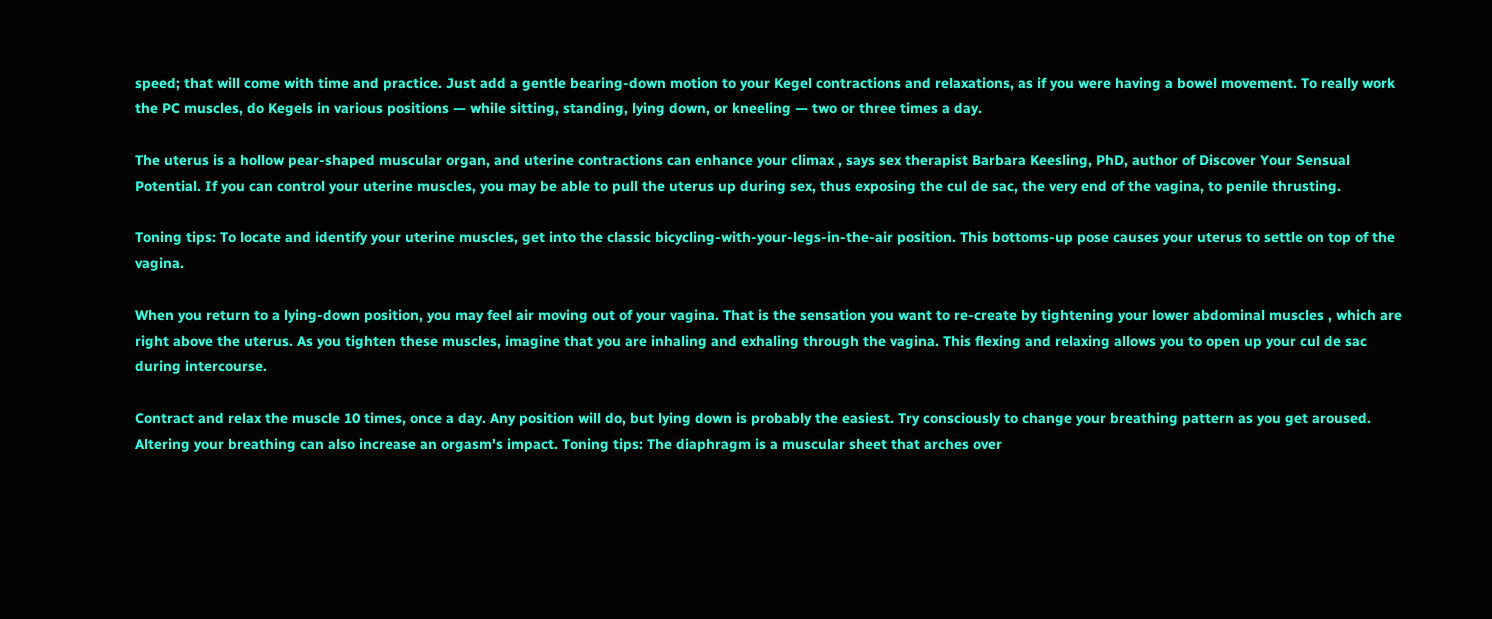speed; that will come with time and practice. Just add a gentle bearing-down motion to your Kegel contractions and relaxations, as if you were having a bowel movement. To really work the PC muscles, do Kegels in various positions — while sitting, standing, lying down, or kneeling — two or three times a day.

The uterus is a hollow pear-shaped muscular organ, and uterine contractions can enhance your climax , says sex therapist Barbara Keesling, PhD, author of Discover Your Sensual Potential. If you can control your uterine muscles, you may be able to pull the uterus up during sex, thus exposing the cul de sac, the very end of the vagina, to penile thrusting.

Toning tips: To locate and identify your uterine muscles, get into the classic bicycling-with-your-legs-in-the-air position. This bottoms-up pose causes your uterus to settle on top of the vagina.

When you return to a lying-down position, you may feel air moving out of your vagina. That is the sensation you want to re-create by tightening your lower abdominal muscles , which are right above the uterus. As you tighten these muscles, imagine that you are inhaling and exhaling through the vagina. This flexing and relaxing allows you to open up your cul de sac during intercourse.

Contract and relax the muscle 10 times, once a day. Any position will do, but lying down is probably the easiest. Try consciously to change your breathing pattern as you get aroused. Altering your breathing can also increase an orgasm's impact. Toning tips: The diaphragm is a muscular sheet that arches over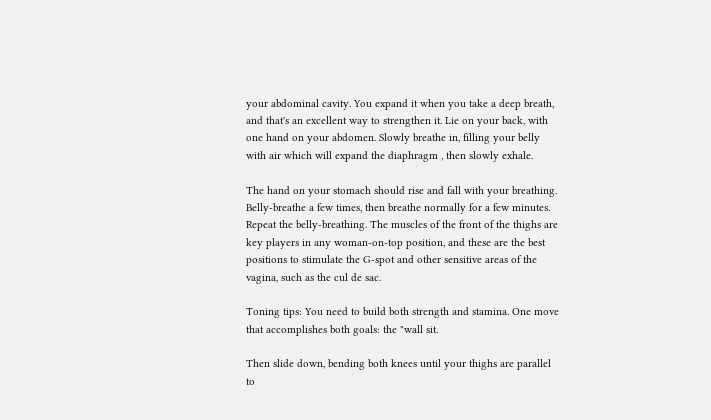your abdominal cavity. You expand it when you take a deep breath, and that's an excellent way to strengthen it. Lie on your back, with one hand on your abdomen. Slowly breathe in, filling your belly with air which will expand the diaphragm , then slowly exhale.

The hand on your stomach should rise and fall with your breathing. Belly-breathe a few times, then breathe normally for a few minutes. Repeat the belly-breathing. The muscles of the front of the thighs are key players in any woman-on-top position, and these are the best positions to stimulate the G-spot and other sensitive areas of the vagina, such as the cul de sac.

Toning tips: You need to build both strength and stamina. One move that accomplishes both goals: the "wall sit.

Then slide down, bending both knees until your thighs are parallel to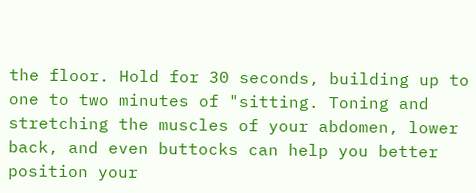the floor. Hold for 30 seconds, building up to one to two minutes of "sitting. Toning and stretching the muscles of your abdomen, lower back, and even buttocks can help you better position your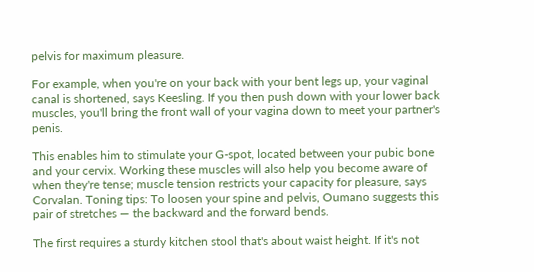pelvis for maximum pleasure.

For example, when you're on your back with your bent legs up, your vaginal canal is shortened, says Keesling. If you then push down with your lower back muscles, you'll bring the front wall of your vagina down to meet your partner's penis.

This enables him to stimulate your G-spot, located between your pubic bone and your cervix. Working these muscles will also help you become aware of when they're tense; muscle tension restricts your capacity for pleasure, says Corvalan. Toning tips: To loosen your spine and pelvis, Oumano suggests this pair of stretches — the backward and the forward bends.

The first requires a sturdy kitchen stool that's about waist height. If it's not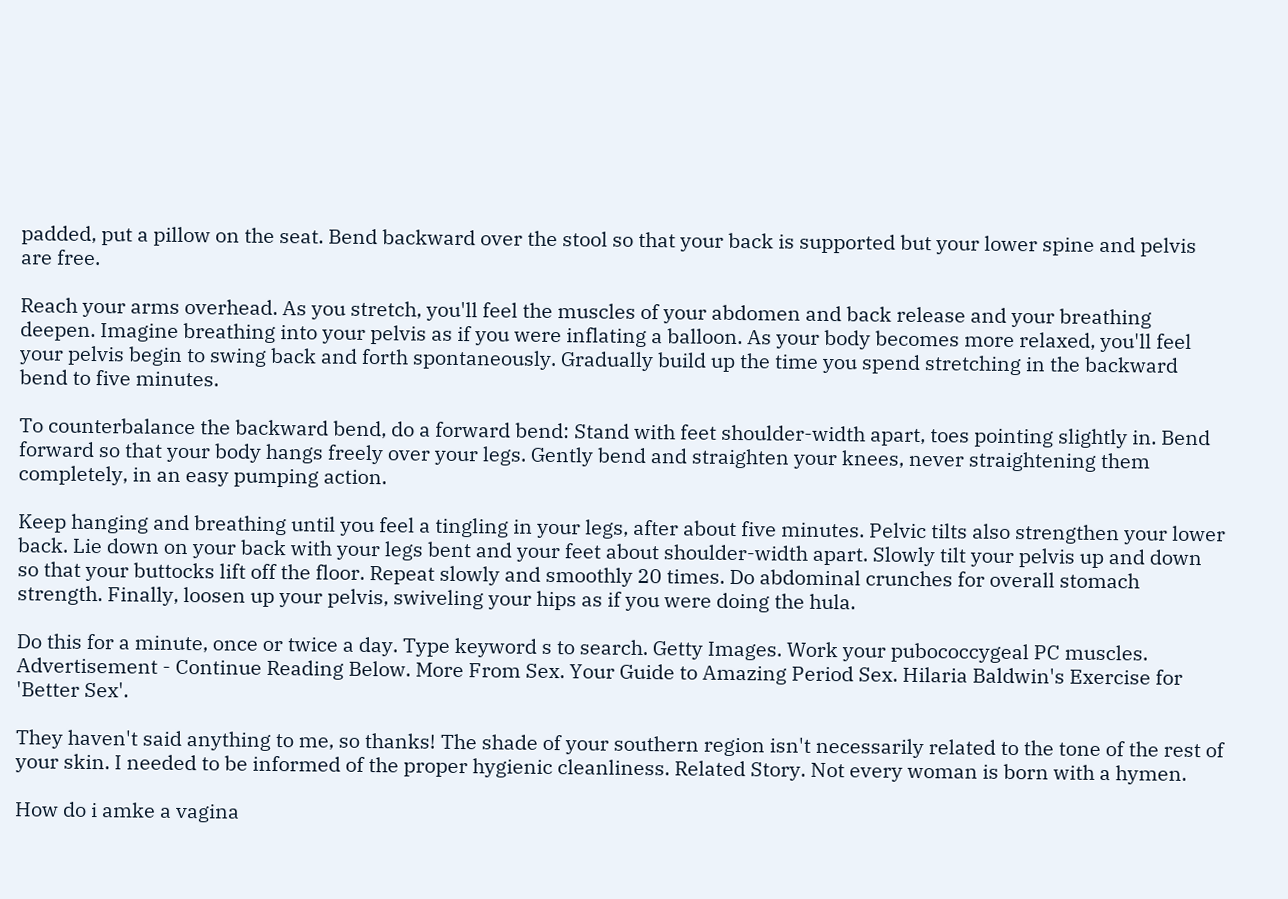padded, put a pillow on the seat. Bend backward over the stool so that your back is supported but your lower spine and pelvis are free.

Reach your arms overhead. As you stretch, you'll feel the muscles of your abdomen and back release and your breathing deepen. Imagine breathing into your pelvis as if you were inflating a balloon. As your body becomes more relaxed, you'll feel your pelvis begin to swing back and forth spontaneously. Gradually build up the time you spend stretching in the backward bend to five minutes.

To counterbalance the backward bend, do a forward bend: Stand with feet shoulder-width apart, toes pointing slightly in. Bend forward so that your body hangs freely over your legs. Gently bend and straighten your knees, never straightening them completely, in an easy pumping action.

Keep hanging and breathing until you feel a tingling in your legs, after about five minutes. Pelvic tilts also strengthen your lower back. Lie down on your back with your legs bent and your feet about shoulder-width apart. Slowly tilt your pelvis up and down so that your buttocks lift off the floor. Repeat slowly and smoothly 20 times. Do abdominal crunches for overall stomach strength. Finally, loosen up your pelvis, swiveling your hips as if you were doing the hula.

Do this for a minute, once or twice a day. Type keyword s to search. Getty Images. Work your pubococcygeal PC muscles. Advertisement - Continue Reading Below. More From Sex. Your Guide to Amazing Period Sex. Hilaria Baldwin's Exercise for 'Better Sex'.

They haven't said anything to me, so thanks! The shade of your southern region isn't necessarily related to the tone of the rest of your skin. I needed to be informed of the proper hygienic cleanliness. Related Story. Not every woman is born with a hymen.

How do i amke a vagina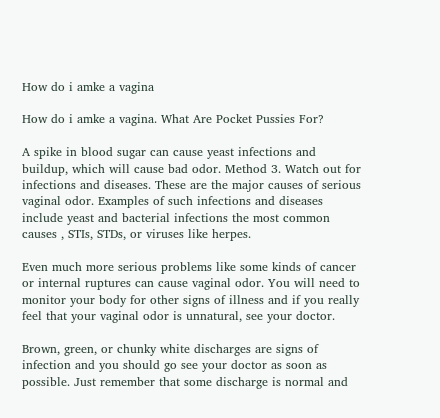How do i amke a vagina

How do i amke a vagina. What Are Pocket Pussies For?

A spike in blood sugar can cause yeast infections and buildup, which will cause bad odor. Method 3. Watch out for infections and diseases. These are the major causes of serious vaginal odor. Examples of such infections and diseases include yeast and bacterial infections the most common causes , STIs, STDs, or viruses like herpes.

Even much more serious problems like some kinds of cancer or internal ruptures can cause vaginal odor. You will need to monitor your body for other signs of illness and if you really feel that your vaginal odor is unnatural, see your doctor.

Brown, green, or chunky white discharges are signs of infection and you should go see your doctor as soon as possible. Just remember that some discharge is normal and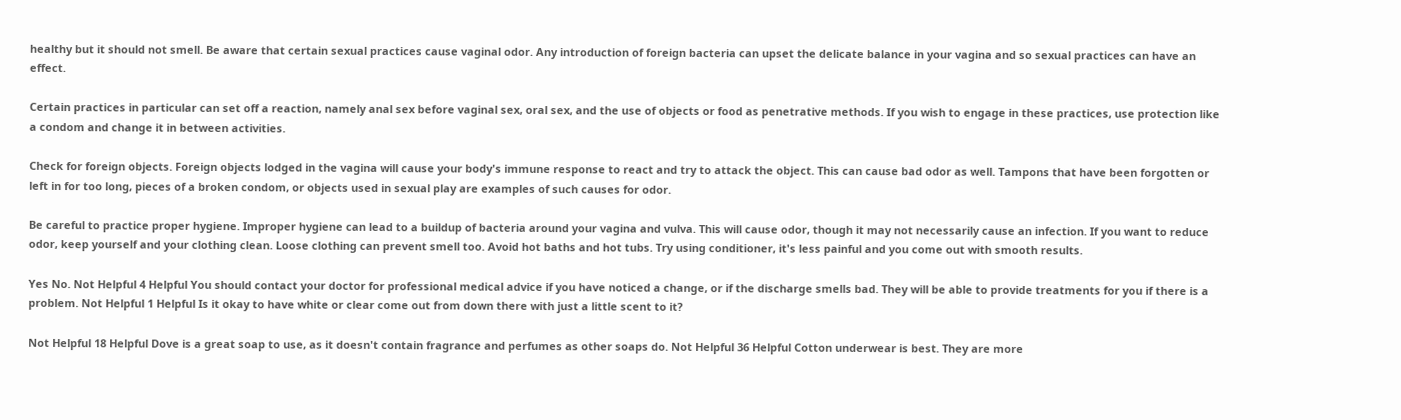healthy but it should not smell. Be aware that certain sexual practices cause vaginal odor. Any introduction of foreign bacteria can upset the delicate balance in your vagina and so sexual practices can have an effect.

Certain practices in particular can set off a reaction, namely anal sex before vaginal sex, oral sex, and the use of objects or food as penetrative methods. If you wish to engage in these practices, use protection like a condom and change it in between activities.

Check for foreign objects. Foreign objects lodged in the vagina will cause your body's immune response to react and try to attack the object. This can cause bad odor as well. Tampons that have been forgotten or left in for too long, pieces of a broken condom, or objects used in sexual play are examples of such causes for odor.

Be careful to practice proper hygiene. Improper hygiene can lead to a buildup of bacteria around your vagina and vulva. This will cause odor, though it may not necessarily cause an infection. If you want to reduce odor, keep yourself and your clothing clean. Loose clothing can prevent smell too. Avoid hot baths and hot tubs. Try using conditioner, it's less painful and you come out with smooth results.

Yes No. Not Helpful 4 Helpful You should contact your doctor for professional medical advice if you have noticed a change, or if the discharge smells bad. They will be able to provide treatments for you if there is a problem. Not Helpful 1 Helpful Is it okay to have white or clear come out from down there with just a little scent to it?

Not Helpful 18 Helpful Dove is a great soap to use, as it doesn't contain fragrance and perfumes as other soaps do. Not Helpful 36 Helpful Cotton underwear is best. They are more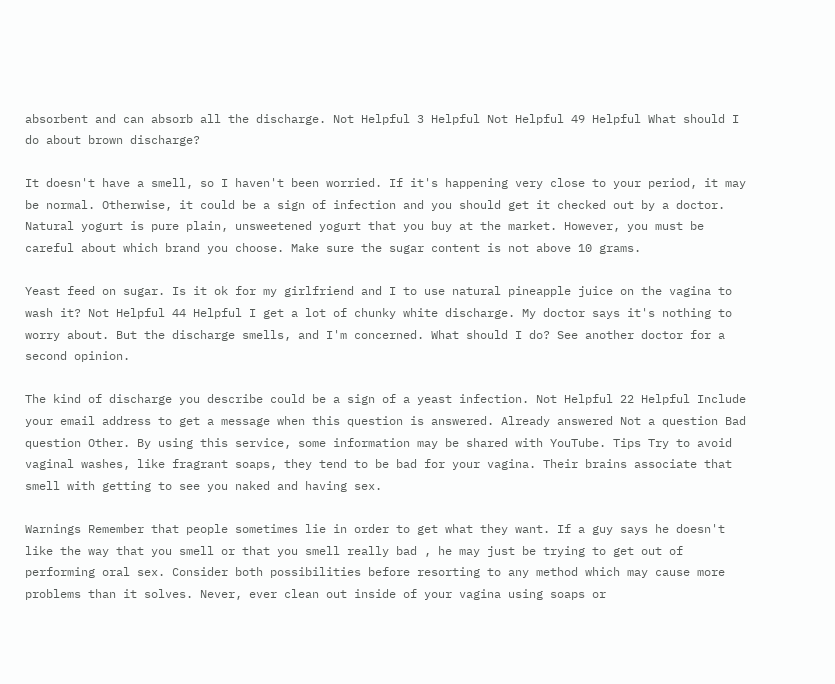absorbent and can absorb all the discharge. Not Helpful 3 Helpful Not Helpful 49 Helpful What should I do about brown discharge?

It doesn't have a smell, so I haven't been worried. If it's happening very close to your period, it may be normal. Otherwise, it could be a sign of infection and you should get it checked out by a doctor. Natural yogurt is pure plain, unsweetened yogurt that you buy at the market. However, you must be careful about which brand you choose. Make sure the sugar content is not above 10 grams.

Yeast feed on sugar. Is it ok for my girlfriend and I to use natural pineapple juice on the vagina to wash it? Not Helpful 44 Helpful I get a lot of chunky white discharge. My doctor says it's nothing to worry about. But the discharge smells, and I'm concerned. What should I do? See another doctor for a second opinion.

The kind of discharge you describe could be a sign of a yeast infection. Not Helpful 22 Helpful Include your email address to get a message when this question is answered. Already answered Not a question Bad question Other. By using this service, some information may be shared with YouTube. Tips Try to avoid vaginal washes, like fragrant soaps, they tend to be bad for your vagina. Their brains associate that smell with getting to see you naked and having sex.

Warnings Remember that people sometimes lie in order to get what they want. If a guy says he doesn't like the way that you smell or that you smell really bad , he may just be trying to get out of performing oral sex. Consider both possibilities before resorting to any method which may cause more problems than it solves. Never, ever clean out inside of your vagina using soaps or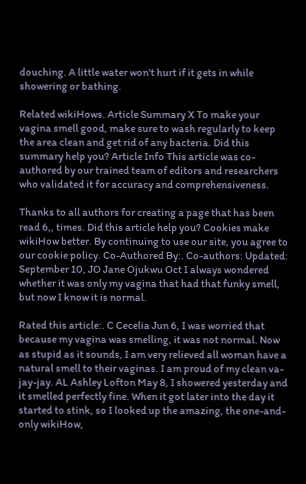douching. A little water won't hurt if it gets in while showering or bathing.

Related wikiHows. Article Summary X To make your vagina smell good, make sure to wash regularly to keep the area clean and get rid of any bacteria. Did this summary help you? Article Info This article was co-authored by our trained team of editors and researchers who validated it for accuracy and comprehensiveness.

Thanks to all authors for creating a page that has been read 6,, times. Did this article help you? Cookies make wikiHow better. By continuing to use our site, you agree to our cookie policy. Co-Authored By:. Co-authors: Updated: September 10, JO Jane Ojukwu Oct I always wondered whether it was only my vagina that had that funky smell, but now I know it is normal.

Rated this article:. C Cecelia Jun 6, I was worried that because my vagina was smelling, it was not normal. Now as stupid as it sounds, I am very relieved all woman have a natural smell to their vaginas. I am proud of my clean va-jay-jay. AL Ashley Lofton May 8, I showered yesterday and it smelled perfectly fine. When it got later into the day it started to stink, so I looked up the amazing, the one-and-only wikiHow,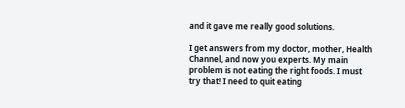and it gave me really good solutions.

I get answers from my doctor, mother, Health Channel, and now you experts. My main problem is not eating the right foods. I must try that! I need to quit eating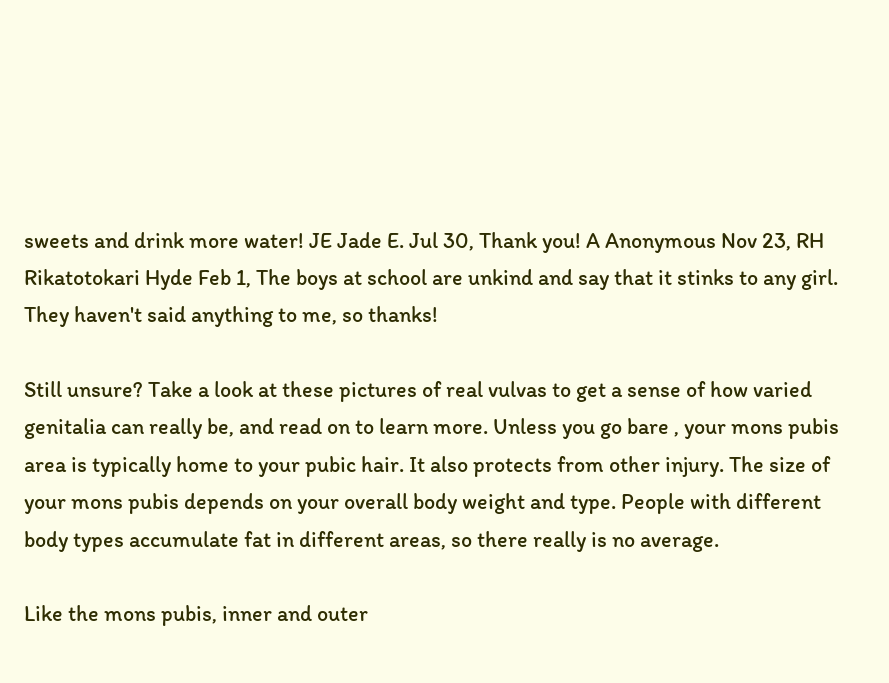sweets and drink more water! JE Jade E. Jul 30, Thank you! A Anonymous Nov 23, RH Rikatotokari Hyde Feb 1, The boys at school are unkind and say that it stinks to any girl. They haven't said anything to me, so thanks!

Still unsure? Take a look at these pictures of real vulvas to get a sense of how varied genitalia can really be, and read on to learn more. Unless you go bare , your mons pubis area is typically home to your pubic hair. It also protects from other injury. The size of your mons pubis depends on your overall body weight and type. People with different body types accumulate fat in different areas, so there really is no average.

Like the mons pubis, inner and outer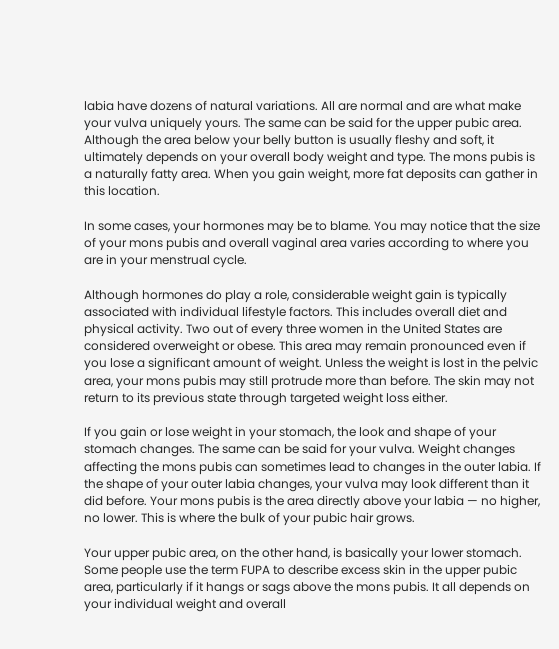labia have dozens of natural variations. All are normal and are what make your vulva uniquely yours. The same can be said for the upper pubic area. Although the area below your belly button is usually fleshy and soft, it ultimately depends on your overall body weight and type. The mons pubis is a naturally fatty area. When you gain weight, more fat deposits can gather in this location.

In some cases, your hormones may be to blame. You may notice that the size of your mons pubis and overall vaginal area varies according to where you are in your menstrual cycle.

Although hormones do play a role, considerable weight gain is typically associated with individual lifestyle factors. This includes overall diet and physical activity. Two out of every three women in the United States are considered overweight or obese. This area may remain pronounced even if you lose a significant amount of weight. Unless the weight is lost in the pelvic area, your mons pubis may still protrude more than before. The skin may not return to its previous state through targeted weight loss either.

If you gain or lose weight in your stomach, the look and shape of your stomach changes. The same can be said for your vulva. Weight changes affecting the mons pubis can sometimes lead to changes in the outer labia. If the shape of your outer labia changes, your vulva may look different than it did before. Your mons pubis is the area directly above your labia — no higher, no lower. This is where the bulk of your pubic hair grows.

Your upper pubic area, on the other hand, is basically your lower stomach. Some people use the term FUPA to describe excess skin in the upper pubic area, particularly if it hangs or sags above the mons pubis. It all depends on your individual weight and overall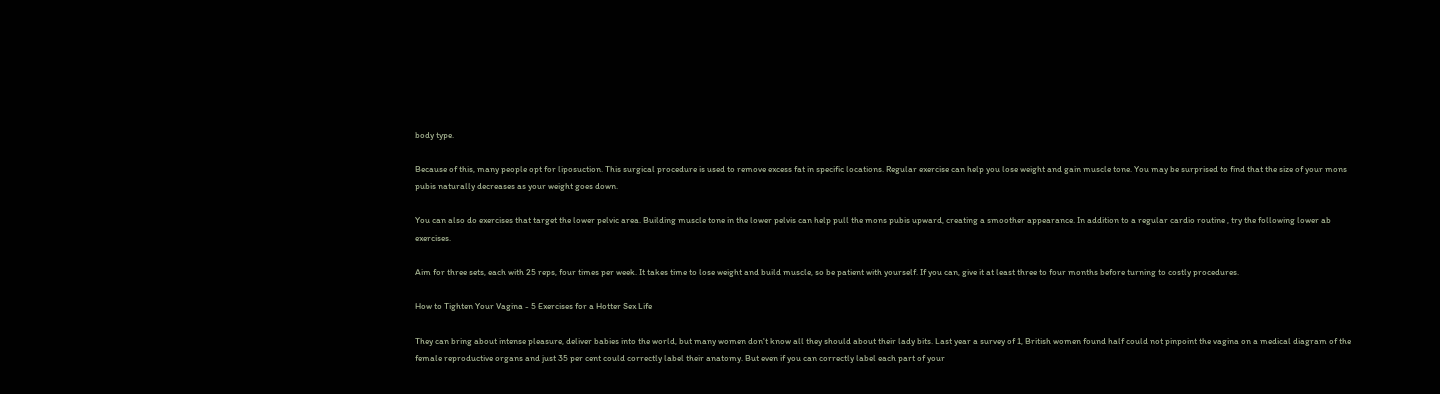body type.

Because of this, many people opt for liposuction. This surgical procedure is used to remove excess fat in specific locations. Regular exercise can help you lose weight and gain muscle tone. You may be surprised to find that the size of your mons pubis naturally decreases as your weight goes down.

You can also do exercises that target the lower pelvic area. Building muscle tone in the lower pelvis can help pull the mons pubis upward, creating a smoother appearance. In addition to a regular cardio routine , try the following lower ab exercises.

Aim for three sets, each with 25 reps, four times per week. It takes time to lose weight and build muscle, so be patient with yourself. If you can, give it at least three to four months before turning to costly procedures.

How to Tighten Your Vagina - 5 Exercises for a Hotter Sex Life

They can bring about intense pleasure, deliver babies into the world, but many women don't know all they should about their lady bits. Last year a survey of 1, British women found half could not pinpoint the vagina on a medical diagram of the female reproductive organs and just 35 per cent could correctly label their anatomy. But even if you can correctly label each part of your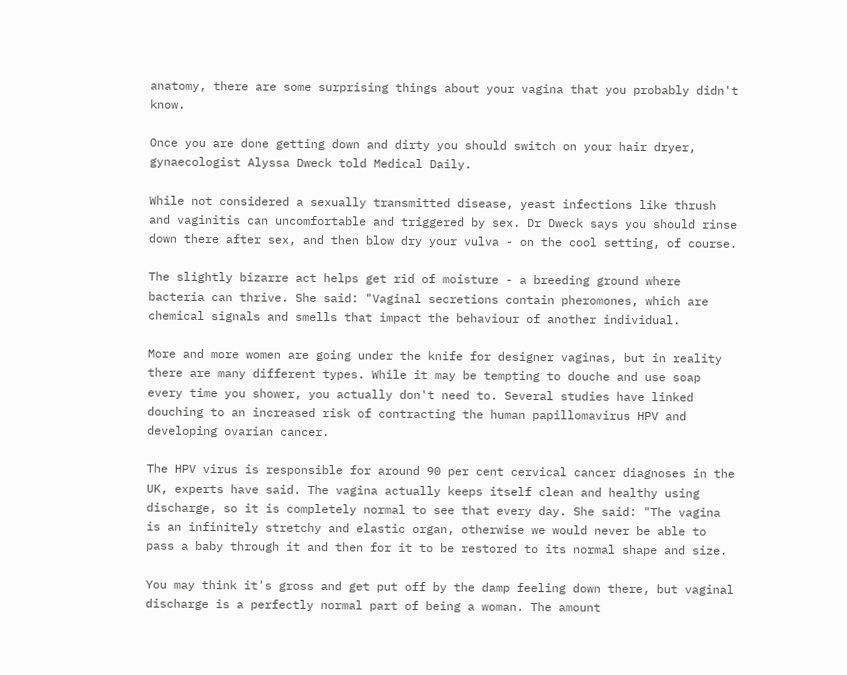anatomy, there are some surprising things about your vagina that you probably didn't know.

Once you are done getting down and dirty you should switch on your hair dryer, gynaecologist Alyssa Dweck told Medical Daily.

While not considered a sexually transmitted disease, yeast infections like thrush and vaginitis can uncomfortable and triggered by sex. Dr Dweck says you should rinse down there after sex, and then blow dry your vulva - on the cool setting, of course.

The slightly bizarre act helps get rid of moisture - a breeding ground where bacteria can thrive. She said: "Vaginal secretions contain pheromones, which are chemical signals and smells that impact the behaviour of another individual.

More and more women are going under the knife for designer vaginas, but in reality there are many different types. While it may be tempting to douche and use soap every time you shower, you actually don't need to. Several studies have linked douching to an increased risk of contracting the human papillomavirus HPV and developing ovarian cancer.

The HPV virus is responsible for around 90 per cent cervical cancer diagnoses in the UK, experts have said. The vagina actually keeps itself clean and healthy using discharge, so it is completely normal to see that every day. She said: "The vagina is an infinitely stretchy and elastic organ, otherwise we would never be able to pass a baby through it and then for it to be restored to its normal shape and size.

You may think it's gross and get put off by the damp feeling down there, but vaginal discharge is a perfectly normal part of being a woman. The amount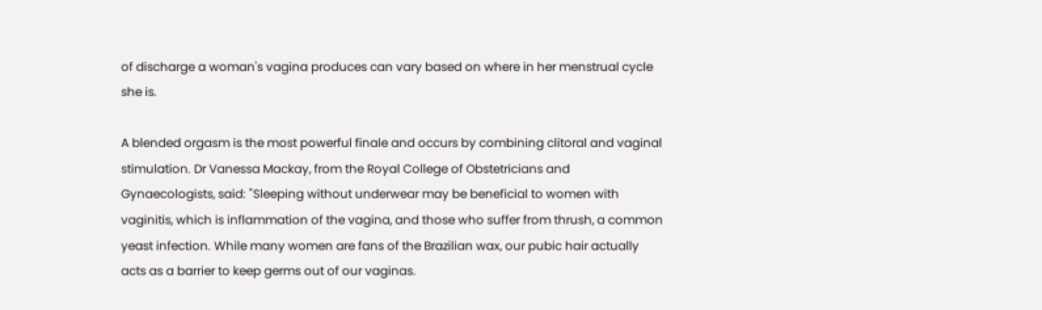of discharge a woman's vagina produces can vary based on where in her menstrual cycle she is.

A blended orgasm is the most powerful finale and occurs by combining clitoral and vaginal stimulation. Dr Vanessa Mackay, from the Royal College of Obstetricians and Gynaecologists, said: "Sleeping without underwear may be beneficial to women with vaginitis, which is inflammation of the vagina, and those who suffer from thrush, a common yeast infection. While many women are fans of the Brazilian wax, our pubic hair actually acts as a barrier to keep germs out of our vaginas.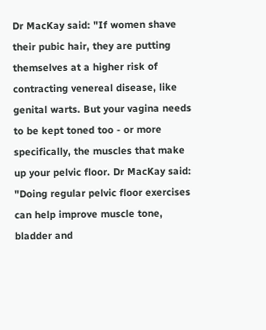Dr MacKay said: "If women shave their pubic hair, they are putting themselves at a higher risk of contracting venereal disease, like genital warts. But your vagina needs to be kept toned too - or more specifically, the muscles that make up your pelvic floor. Dr MacKay said: "Doing regular pelvic floor exercises can help improve muscle tone, bladder and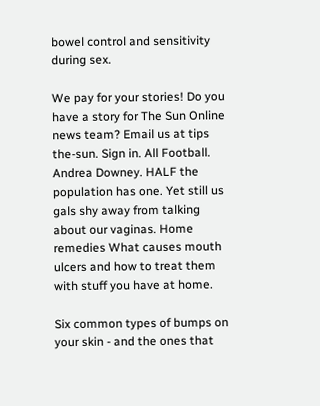bowel control and sensitivity during sex.

We pay for your stories! Do you have a story for The Sun Online news team? Email us at tips the-sun. Sign in. All Football. Andrea Downey. HALF the population has one. Yet still us gals shy away from talking about our vaginas. Home remedies What causes mouth ulcers and how to treat them with stuff you have at home.

Six common types of bumps on your skin - and the ones that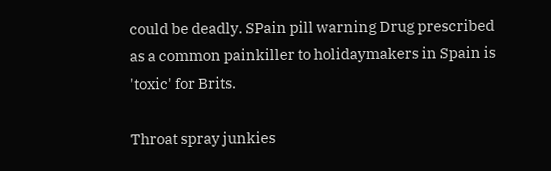could be deadly. SPain pill warning Drug prescribed as a common painkiller to holidaymakers in Spain is 'toxic' for Brits.

Throat spray junkies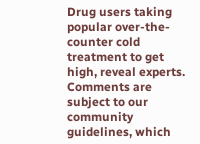Drug users taking popular over-the-counter cold treatment to get high, reveal experts. Comments are subject to our community guidelines, which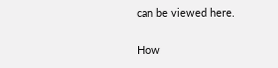can be viewed here.

How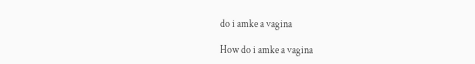do i amke a vagina

How do i amke a vagina